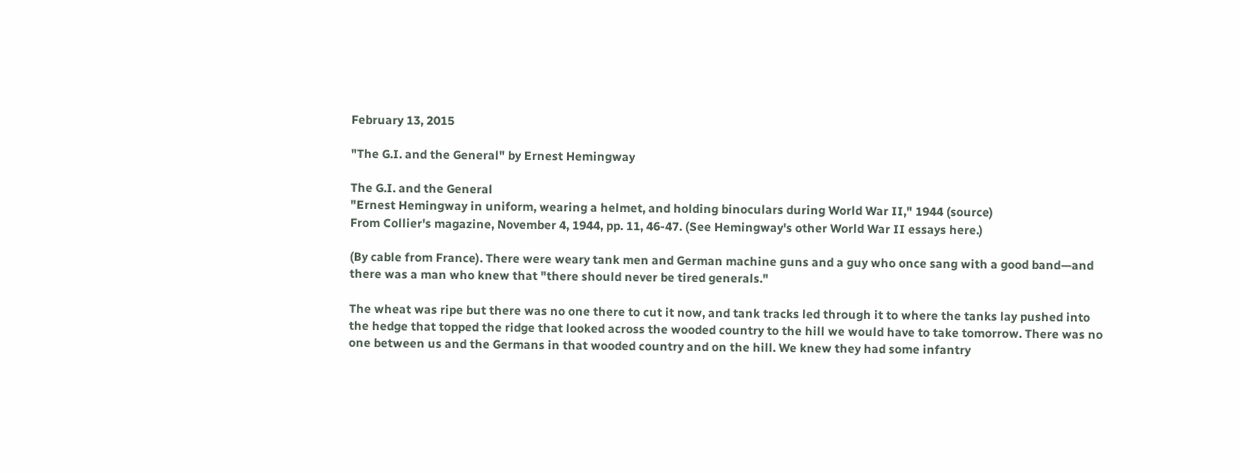February 13, 2015

"The G.I. and the General" by Ernest Hemingway

The G.I. and the General
"Ernest Hemingway in uniform, wearing a helmet, and holding binoculars during World War II," 1944 (source)
From Collier's magazine, November 4, 1944, pp. 11, 46-47. (See Hemingway's other World War II essays here.)

(By cable from France). There were weary tank men and German machine guns and a guy who once sang with a good band—and there was a man who knew that "there should never be tired generals."

The wheat was ripe but there was no one there to cut it now, and tank tracks led through it to where the tanks lay pushed into the hedge that topped the ridge that looked across the wooded country to the hill we would have to take tomorrow. There was no one between us and the Germans in that wooded country and on the hill. We knew they had some infantry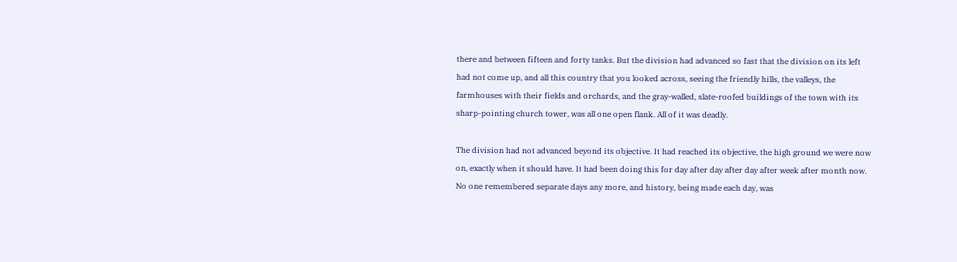there and between fifteen and forty tanks. But the division had advanced so fast that the division on its left had not come up, and all this country that you looked across, seeing the friendly hills, the valleys, the farmhouses with their fields and orchards, and the gray-walled, slate-roofed buildings of the town with its sharp-pointing church tower, was all one open flank. All of it was deadly.

The division had not advanced beyond its objective. It had reached its objective, the high ground we were now on, exactly when it should have. It had been doing this for day after day after day after week after month now. No one remembered separate days any more, and history, being made each day, was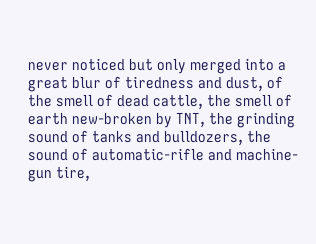never noticed but only merged into a great blur of tiredness and dust, of the smell of dead cattle, the smell of earth new-broken by TNT, the grinding sound of tanks and bulldozers, the sound of automatic-rifle and machine-gun tire,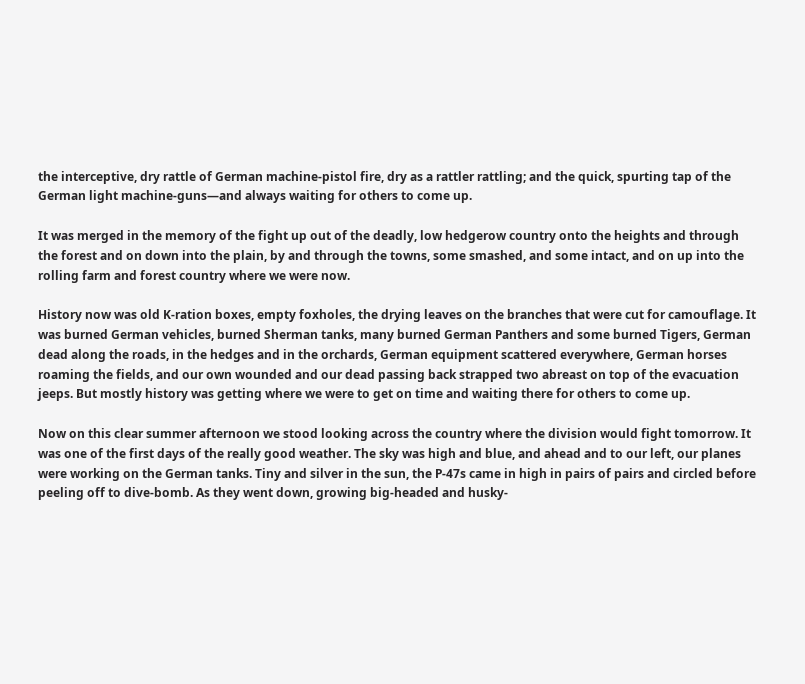the interceptive, dry rattle of German machine-pistol fire, dry as a rattler rattling; and the quick, spurting tap of the German light machine-guns—and always waiting for others to come up.

It was merged in the memory of the fight up out of the deadly, low hedgerow country onto the heights and through the forest and on down into the plain, by and through the towns, some smashed, and some intact, and on up into the rolling farm and forest country where we were now.

History now was old K-ration boxes, empty foxholes, the drying leaves on the branches that were cut for camouflage. It was burned German vehicles, burned Sherman tanks, many burned German Panthers and some burned Tigers, German dead along the roads, in the hedges and in the orchards, German equipment scattered everywhere, German horses roaming the fields, and our own wounded and our dead passing back strapped two abreast on top of the evacuation jeeps. But mostly history was getting where we were to get on time and waiting there for others to come up.

Now on this clear summer afternoon we stood looking across the country where the division would fight tomorrow. It was one of the first days of the really good weather. The sky was high and blue, and ahead and to our left, our planes were working on the German tanks. Tiny and silver in the sun, the P-47s came in high in pairs of pairs and circled before peeling off to dive-bomb. As they went down, growing big-headed and husky-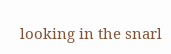looking in the snarl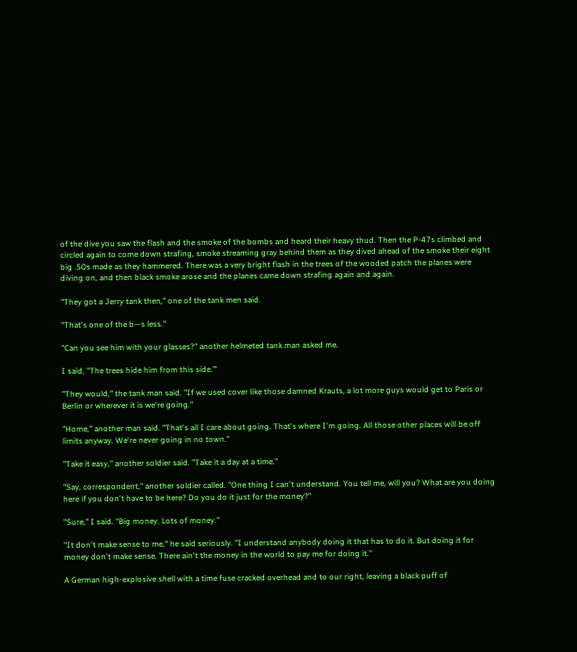of the dive you saw the flash and the smoke of the bombs and heard their heavy thud. Then the P-47s climbed and circled again to come down strafing, smoke streaming gray behind them as they dived ahead of the smoke their eight big .50s made as they hammered. There was a very bright flash in the trees of the wooded patch the planes were diving on, and then black smoke arose and the planes came down strafing again and again.

"They got a Jerry tank then," one of the tank men said.

"That's one of the b—s less."

"Can you see him with your glasses?" another helmeted tank man asked me.

I said, "The trees hide him from this side."'

"They would," the tank man said. "If we used cover like those damned Krauts, a lot more guys would get to Paris or Berlin or wherever it is we're going."

"Home," another man said. "That's all I care about going. That's where I'm going. All those other places will be off limits anyway. We're never going in no town."

"Take it easy," another soldier said. "Take it a day at a time."

"Say, correspondent," another soldier called. "One thing I can't understand. You tell me, will you? What are you doing here if you don't have to be here? Do you do it just for the money?"

"Sure," I said. "Big money. Lots of money."

"It don't make sense to me," he said seriously. "I understand anybody doing it that has to do it. But doing it for money don't make sense. There ain't the money in the world to pay me for doing it."

A German high-explosive shell with a time fuse cracked overhead and to our right, leaving a black puff of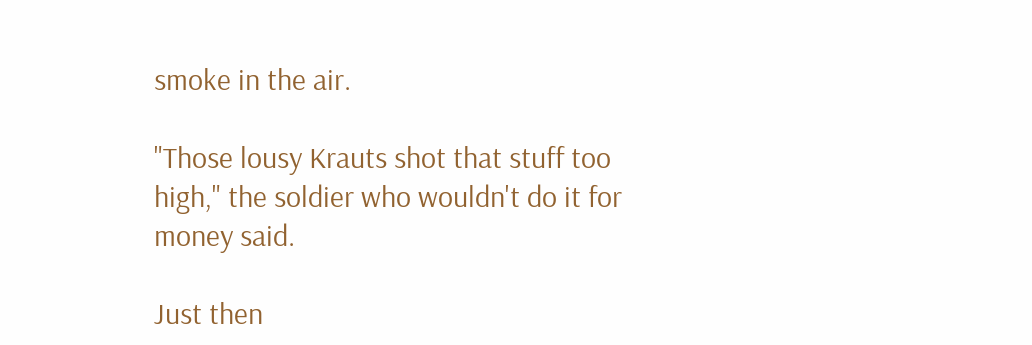smoke in the air.

"Those lousy Krauts shot that stuff too high," the soldier who wouldn't do it for money said.

Just then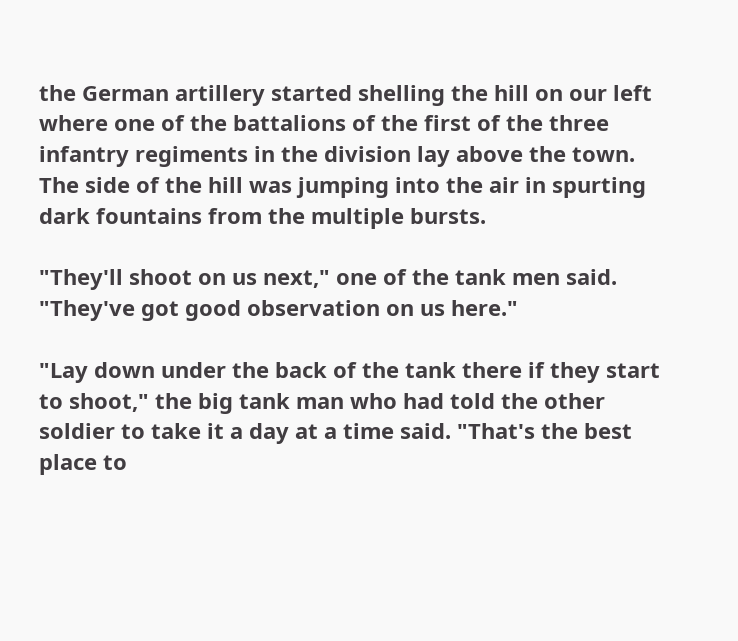the German artillery started shelling the hill on our left where one of the battalions of the first of the three infantry regiments in the division lay above the town. The side of the hill was jumping into the air in spurting dark fountains from the multiple bursts.

"They'll shoot on us next," one of the tank men said. "They've got good observation on us here."

"Lay down under the back of the tank there if they start to shoot," the big tank man who had told the other soldier to take it a day at a time said. "That's the best place to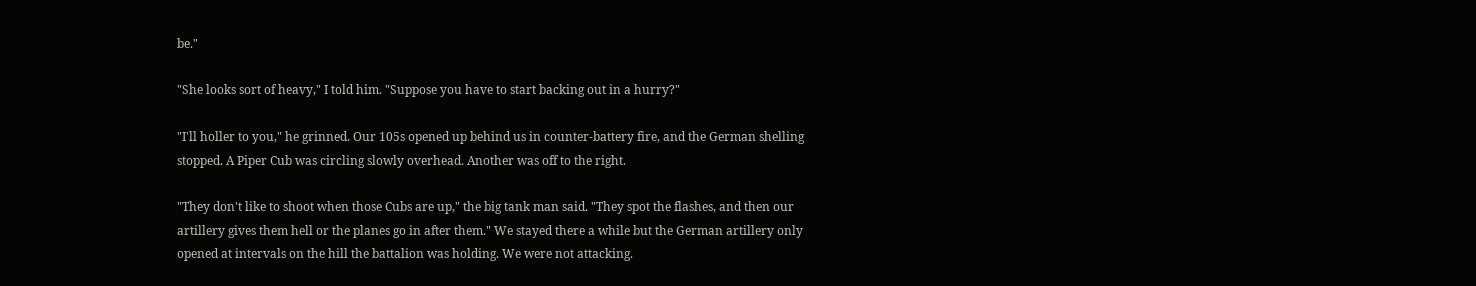be."

"She looks sort of heavy," I told him. "Suppose you have to start backing out in a hurry?"

"I'll holler to you," he grinned. Our 105s opened up behind us in counter-battery fire, and the German shelling stopped. A Piper Cub was circling slowly overhead. Another was off to the right.

"They don't like to shoot when those Cubs are up," the big tank man said. "They spot the flashes, and then our artillery gives them hell or the planes go in after them." We stayed there a while but the German artillery only opened at intervals on the hill the battalion was holding. We were not attacking.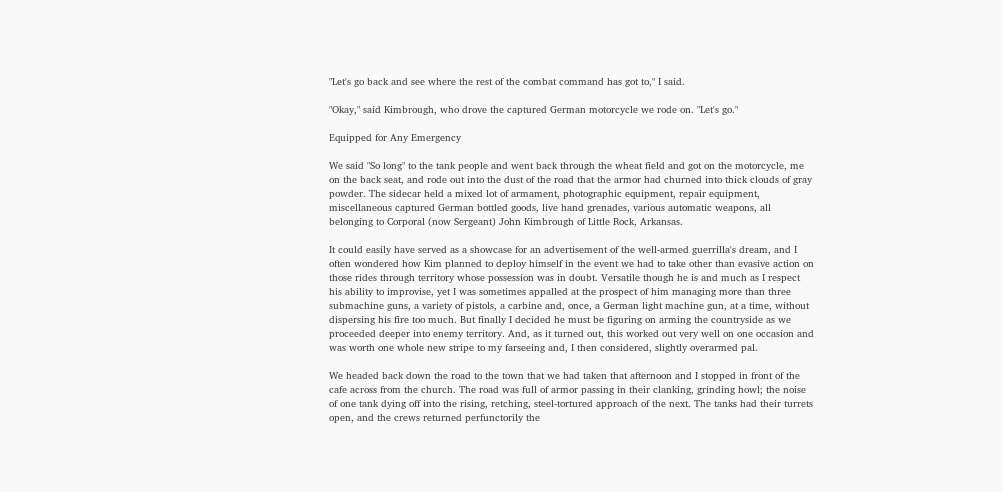"Let's go back and see where the rest of the combat command has got to," I said.

"Okay," said Kimbrough, who drove the captured German motorcycle we rode on. "Let's go."

Equipped for Any Emergency

We said "So long" to the tank people and went back through the wheat field and got on the motorcycle, me on the back seat, and rode out into the dust of the road that the armor had churned into thick clouds of gray powder. The sidecar held a mixed lot of armament, photographic equipment, repair equipment, miscellaneous captured German bottled goods, live hand grenades, various automatic weapons, all belonging to Corporal (now Sergeant) John Kimbrough of Little Rock, Arkansas.

It could easily have served as a showcase for an advertisement of the well-armed guerrilla's dream, and I often wondered how Kim planned to deploy himself in the event we had to take other than evasive action on those rides through territory whose possession was in doubt. Versatile though he is and much as I respect his ability to improvise, yet I was sometimes appalled at the prospect of him managing more than three submachine guns, a variety of pistols, a carbine and, once, a German light machine gun, at a time, without dispersing his fire too much. But finally I decided he must be figuring on arming the countryside as we proceeded deeper into enemy territory. And, as it turned out, this worked out very well on one occasion and was worth one whole new stripe to my farseeing and, I then considered, slightly overarmed pal.

We headed back down the road to the town that we had taken that afternoon and I stopped in front of the cafe across from the church. The road was full of armor passing in their clanking, grinding howl; the noise of one tank dying off into the rising, retching, steel-tortured approach of the next. The tanks had their turrets open, and the crews returned perfunctorily the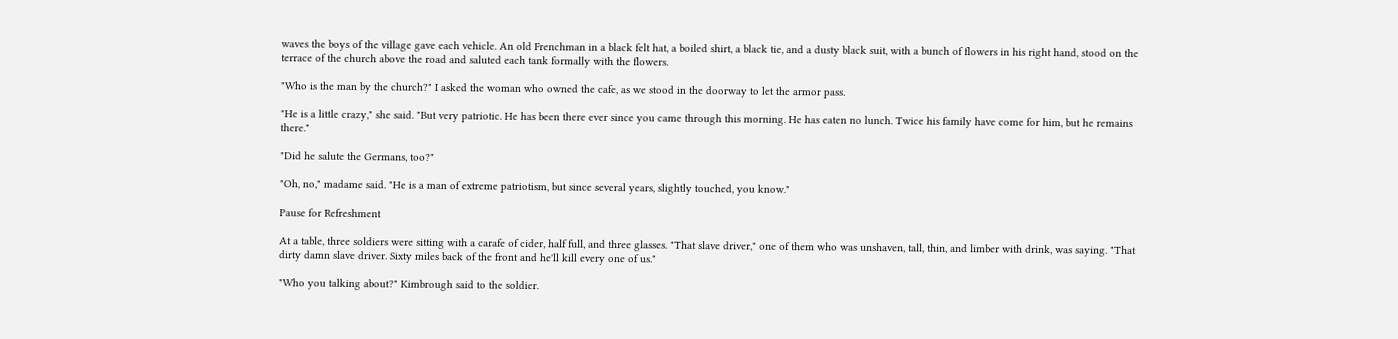waves the boys of the village gave each vehicle. An old Frenchman in a black felt hat, a boiled shirt, a black tie, and a dusty black suit, with a bunch of flowers in his right hand, stood on the terrace of the church above the road and saluted each tank formally with the flowers.

"Who is the man by the church?" I asked the woman who owned the cafe, as we stood in the doorway to let the armor pass.

"He is a little crazy," she said. "But very patriotic. He has been there ever since you came through this morning. He has eaten no lunch. Twice his family have come for him, but he remains there."

"Did he salute the Germans, too?"

"Oh, no," madame said. "He is a man of extreme patriotism, but since several years, slightly touched, you know."

Pause for Refreshment

At a table, three soldiers were sitting with a carafe of cider, half full, and three glasses. "That slave driver," one of them who was unshaven, tall, thin, and limber with drink, was saying. "That dirty damn slave driver. Sixty miles back of the front and he'll kill every one of us."

"Who you talking about?" Kimbrough said to the soldier.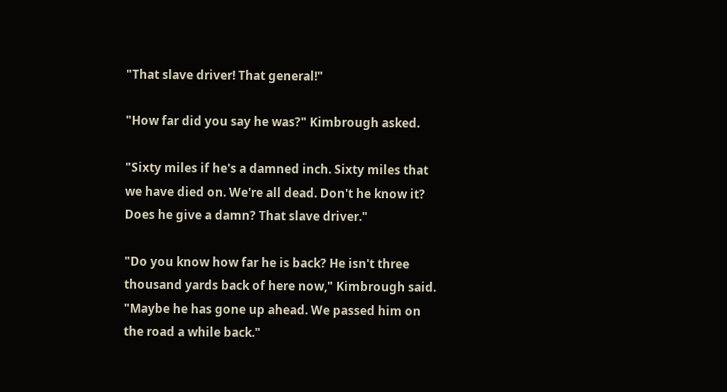"That slave driver! That general!"

"How far did you say he was?" Kimbrough asked.

"Sixty miles if he's a damned inch. Sixty miles that we have died on. We're all dead. Don't he know it? Does he give a damn? That slave driver."

"Do you know how far he is back? He isn't three thousand yards back of here now," Kimbrough said. "Maybe he has gone up ahead. We passed him on the road a while back."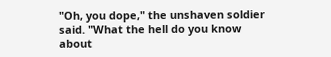"Oh, you dope," the unshaven soldier said. "What the hell do you know about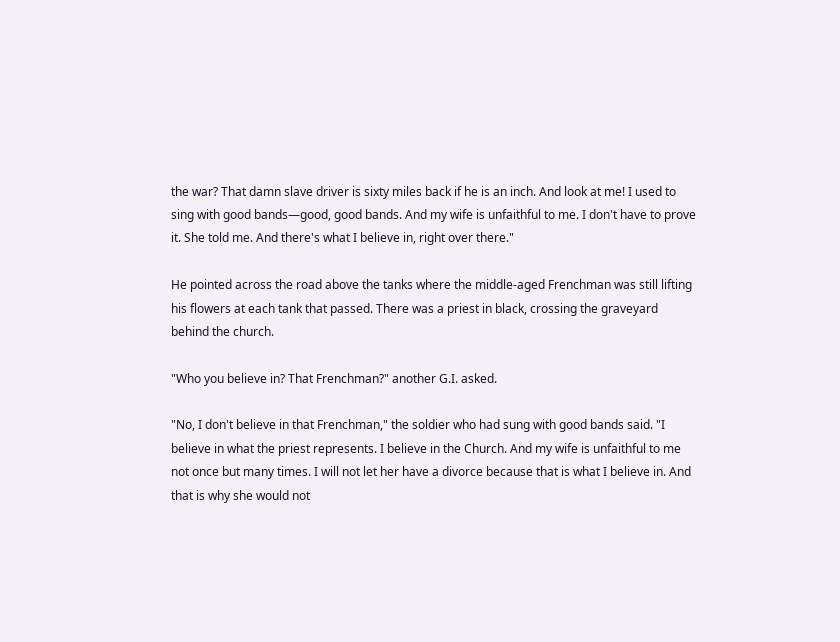the war? That damn slave driver is sixty miles back if he is an inch. And look at me! I used to sing with good bands—good, good bands. And my wife is unfaithful to me. I don't have to prove it. She told me. And there's what I believe in, right over there."

He pointed across the road above the tanks where the middle-aged Frenchman was still lifting his flowers at each tank that passed. There was a priest in black, crossing the graveyard behind the church.

"Who you believe in? That Frenchman?" another G.I. asked.

"No, I don't believe in that Frenchman," the soldier who had sung with good bands said. "I believe in what the priest represents. I believe in the Church. And my wife is unfaithful to me not once but many times. I will not let her have a divorce because that is what I believe in. And that is why she would not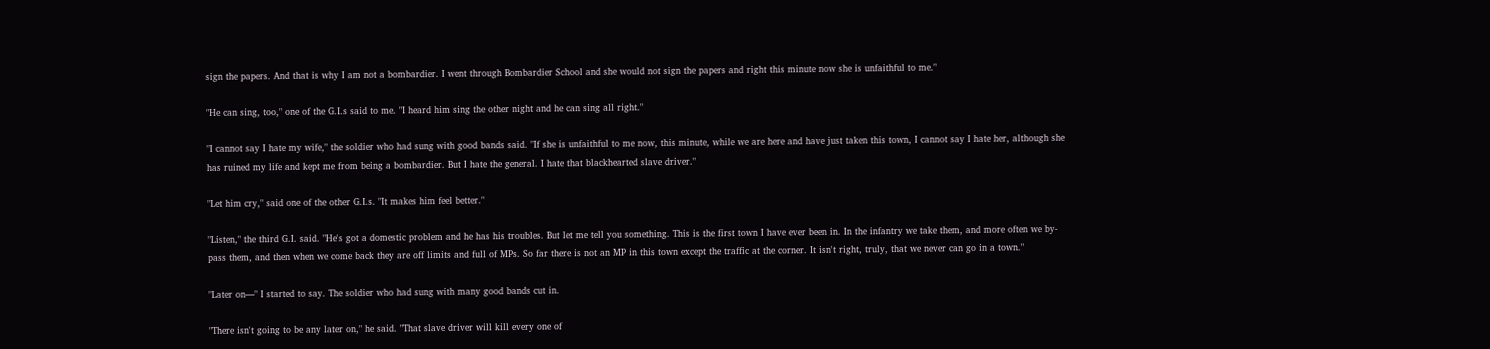sign the papers. And that is why I am not a bombardier. I went through Bombardier School and she would not sign the papers and right this minute now she is unfaithful to me."

"He can sing, too," one of the G.I.s said to me. "I heard him sing the other night and he can sing all right."

"I cannot say I hate my wife," the soldier who had sung with good bands said. "If she is unfaithful to me now, this minute, while we are here and have just taken this town, I cannot say I hate her, although she has ruined my life and kept me from being a bombardier. But I hate the general. I hate that blackhearted slave driver."

"Let him cry," said one of the other G.I.s. "It makes him feel better."

"Listen," the third G.I. said. "He's got a domestic problem and he has his troubles. But let me tell you something. This is the first town I have ever been in. In the infantry we take them, and more often we by-pass them, and then when we come back they are off limits and full of MPs. So far there is not an MP in this town except the traffic at the corner. It isn't right, truly, that we never can go in a town."

"Later on—" I started to say. The soldier who had sung with many good bands cut in.

"There isn't going to be any later on," he said. "That slave driver will kill every one of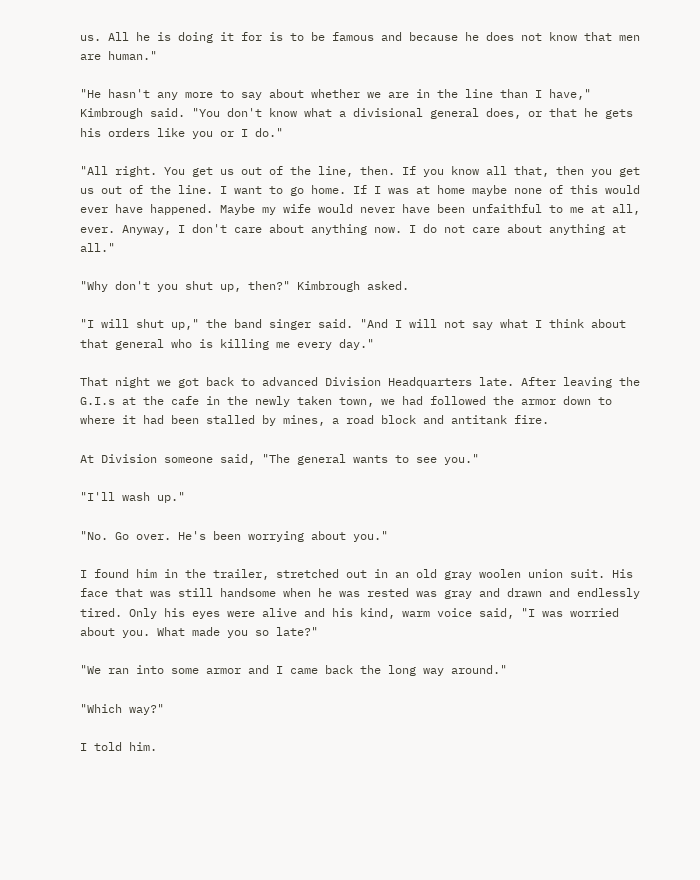us. All he is doing it for is to be famous and because he does not know that men are human."

"He hasn't any more to say about whether we are in the line than I have," Kimbrough said. "You don't know what a divisional general does, or that he gets his orders like you or I do."

"All right. You get us out of the line, then. If you know all that, then you get us out of the line. I want to go home. If I was at home maybe none of this would ever have happened. Maybe my wife would never have been unfaithful to me at all, ever. Anyway, I don't care about anything now. I do not care about anything at all."

"Why don't you shut up, then?" Kimbrough asked.

"I will shut up," the band singer said. "And I will not say what I think about that general who is killing me every day."

That night we got back to advanced Division Headquarters late. After leaving the G.I.s at the cafe in the newly taken town, we had followed the armor down to where it had been stalled by mines, a road block and antitank fire.

At Division someone said, "The general wants to see you."

"I'll wash up."

"No. Go over. He's been worrying about you."

I found him in the trailer, stretched out in an old gray woolen union suit. His face that was still handsome when he was rested was gray and drawn and endlessly tired. Only his eyes were alive and his kind, warm voice said, "I was worried about you. What made you so late?"

"We ran into some armor and I came back the long way around."

"Which way?"

I told him.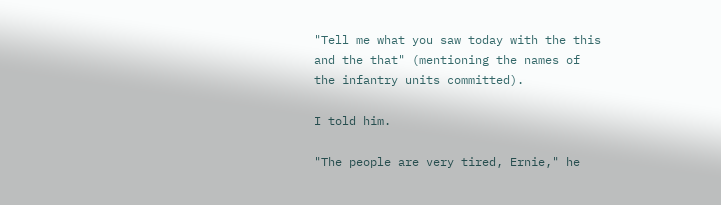"Tell me what you saw today with the this and the that" (mentioning the names of the infantry units committed).

I told him.

"The people are very tired, Ernie," he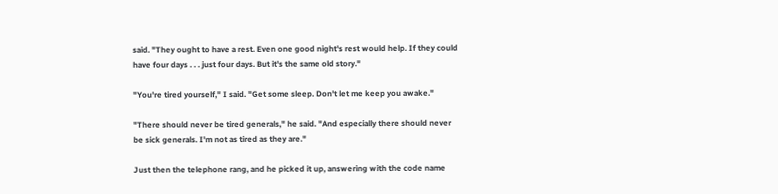said. "They ought to have a rest. Even one good night's rest would help. If they could have four days . . . just four days. But it's the same old story."

"You're tired yourself," I said. "Get some sleep. Don't let me keep you awake."

"There should never be tired generals," he said. "And especially there should never be sick generals. I'm not as tired as they are."

Just then the telephone rang, and he picked it up, answering with the code name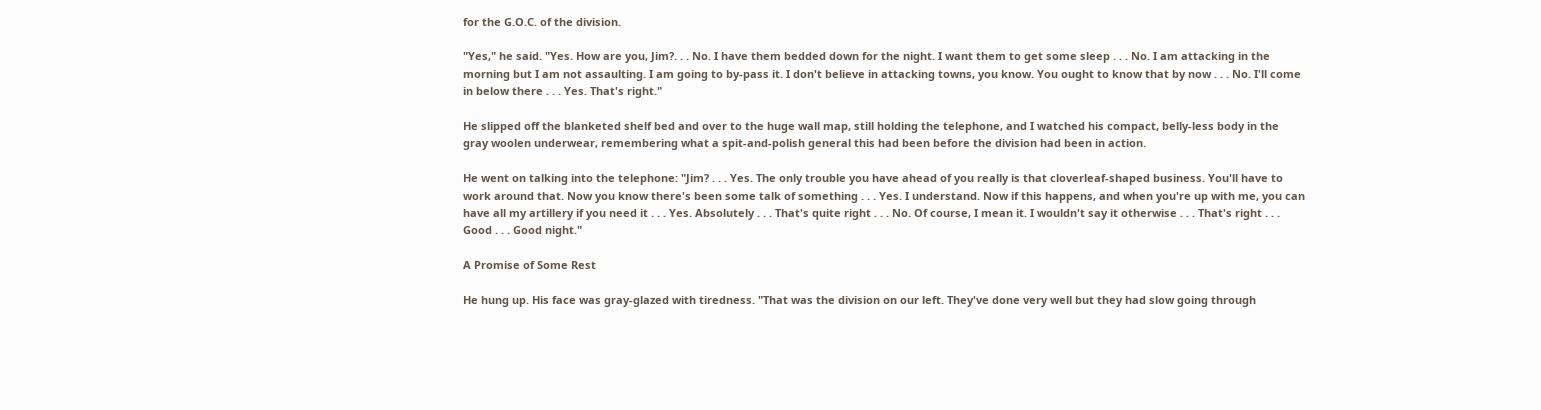for the G.O.C. of the division.

"Yes," he said. "Yes. How are you, Jim?. . . No. I have them bedded down for the night. I want them to get some sleep . . . No. I am attacking in the morning but I am not assaulting. I am going to by-pass it. I don't believe in attacking towns, you know. You ought to know that by now . . . No. I'll come in below there . . . Yes. That's right."

He slipped off the blanketed shelf bed and over to the huge wall map, still holding the telephone, and I watched his compact, belly-less body in the gray woolen underwear, remembering what a spit-and-polish general this had been before the division had been in action.

He went on talking into the telephone: "Jim? . . . Yes. The only trouble you have ahead of you really is that cloverleaf-shaped business. You'll have to work around that. Now you know there's been some talk of something . . . Yes. I understand. Now if this happens, and when you're up with me, you can have all my artillery if you need it . . . Yes. Absolutely . . . That's quite right . . . No. Of course, I mean it. I wouldn't say it otherwise . . . That's right . . . Good . . . Good night."

A Promise of Some Rest

He hung up. His face was gray-glazed with tiredness. "That was the division on our left. They've done very well but they had slow going through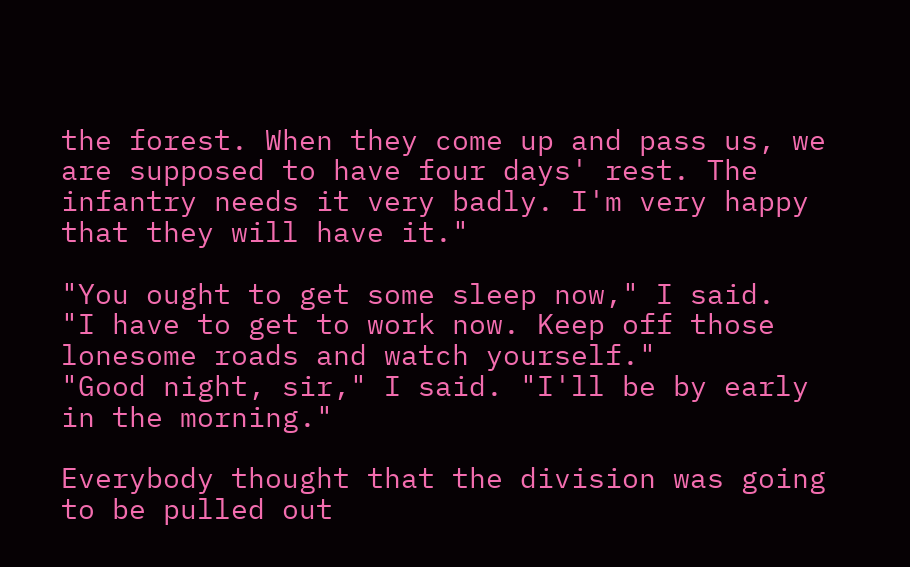the forest. When they come up and pass us, we are supposed to have four days' rest. The infantry needs it very badly. I'm very happy that they will have it."

"You ought to get some sleep now," I said.
"I have to get to work now. Keep off those lonesome roads and watch yourself."
"Good night, sir," I said. "I'll be by early in the morning."

Everybody thought that the division was going to be pulled out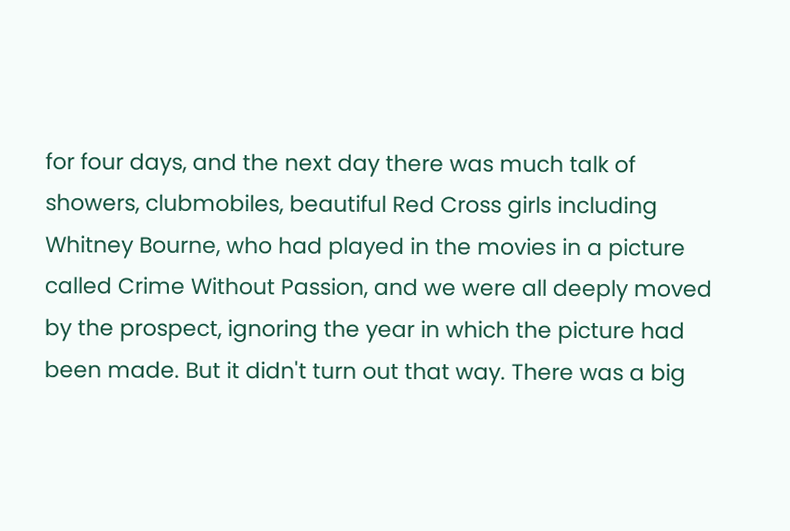for four days, and the next day there was much talk of showers, clubmobiles, beautiful Red Cross girls including Whitney Bourne, who had played in the movies in a picture called Crime Without Passion, and we were all deeply moved by the prospect, ignoring the year in which the picture had been made. But it didn't turn out that way. There was a big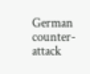German counter-attack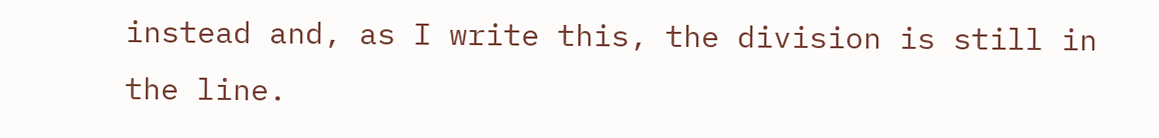instead and, as I write this, the division is still in the line.